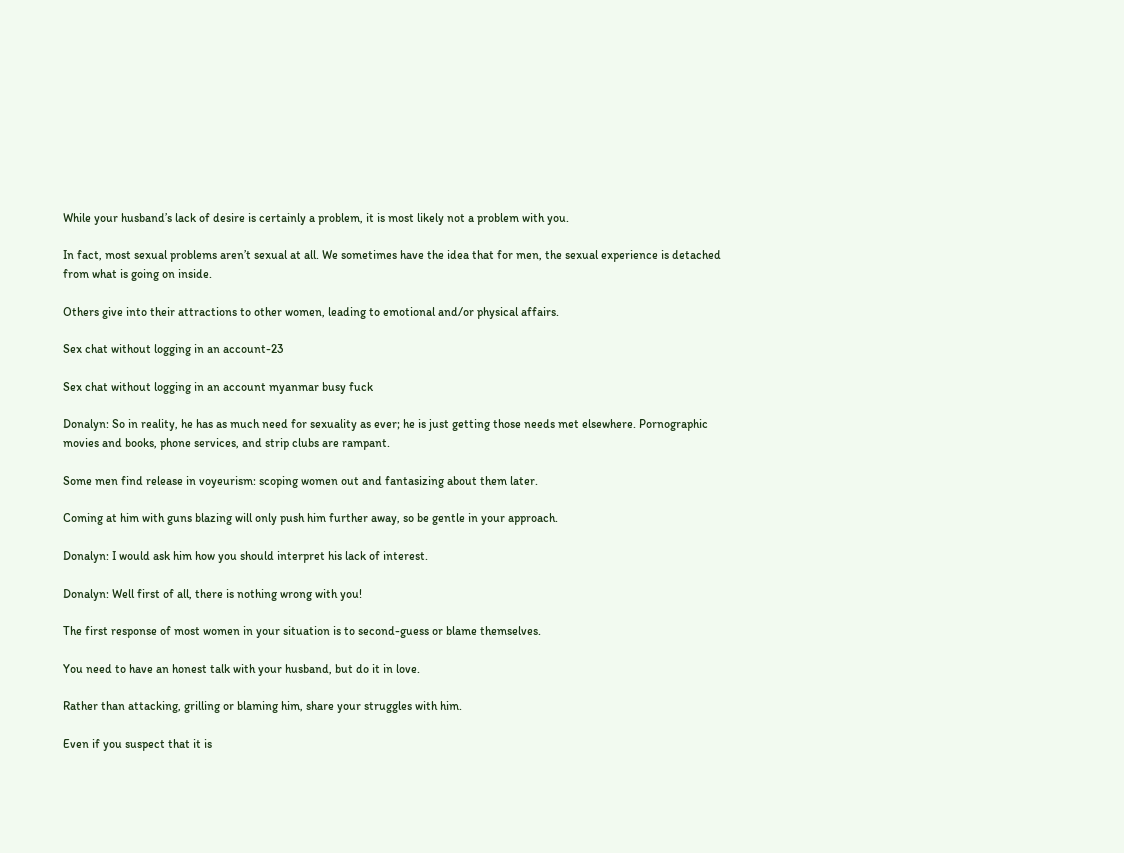While your husband’s lack of desire is certainly a problem, it is most likely not a problem with you.

In fact, most sexual problems aren’t sexual at all. We sometimes have the idea that for men, the sexual experience is detached from what is going on inside.

Others give into their attractions to other women, leading to emotional and/or physical affairs.

Sex chat without logging in an account-23

Sex chat without logging in an account myanmar busy fuck

Donalyn: So in reality, he has as much need for sexuality as ever; he is just getting those needs met elsewhere. Pornographic movies and books, phone services, and strip clubs are rampant.

Some men find release in voyeurism: scoping women out and fantasizing about them later.

Coming at him with guns blazing will only push him further away, so be gentle in your approach.

Donalyn: I would ask him how you should interpret his lack of interest.

Donalyn: Well first of all, there is nothing wrong with you!

The first response of most women in your situation is to second-guess or blame themselves.

You need to have an honest talk with your husband, but do it in love.

Rather than attacking, grilling or blaming him, share your struggles with him.

Even if you suspect that it is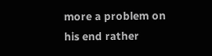more a problem on his end rather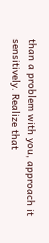than a problem with you, approach it sensitively. Realize that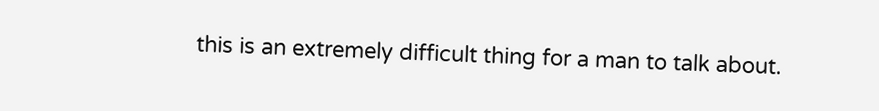this is an extremely difficult thing for a man to talk about.